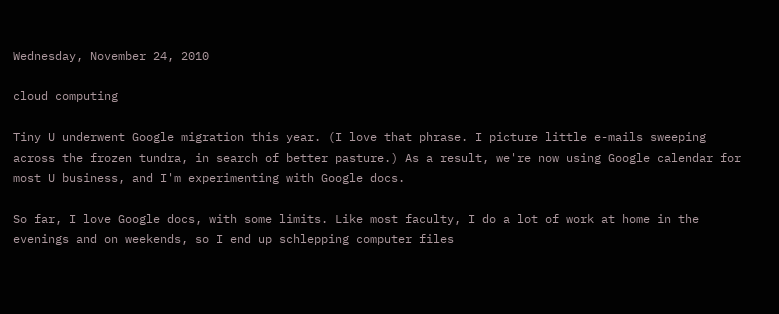Wednesday, November 24, 2010

cloud computing

Tiny U underwent Google migration this year. (I love that phrase. I picture little e-mails sweeping across the frozen tundra, in search of better pasture.) As a result, we're now using Google calendar for most U business, and I'm experimenting with Google docs.

So far, I love Google docs, with some limits. Like most faculty, I do a lot of work at home in the evenings and on weekends, so I end up schlepping computer files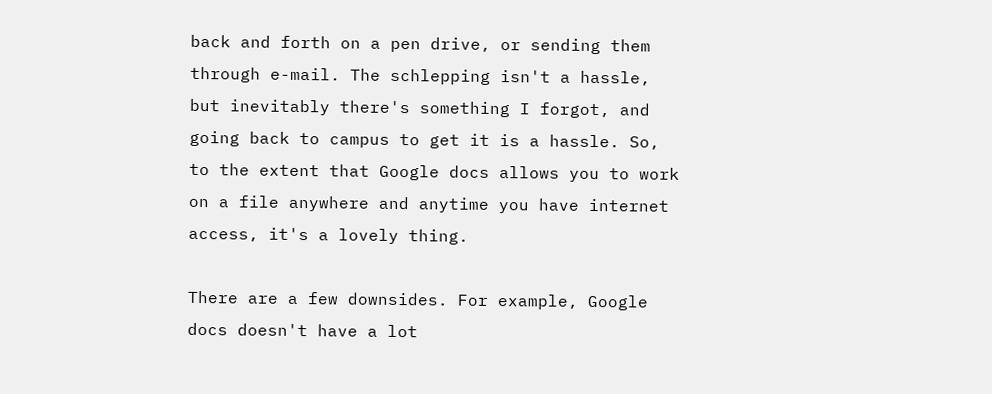back and forth on a pen drive, or sending them through e-mail. The schlepping isn't a hassle, but inevitably there's something I forgot, and going back to campus to get it is a hassle. So, to the extent that Google docs allows you to work on a file anywhere and anytime you have internet access, it's a lovely thing.

There are a few downsides. For example, Google docs doesn't have a lot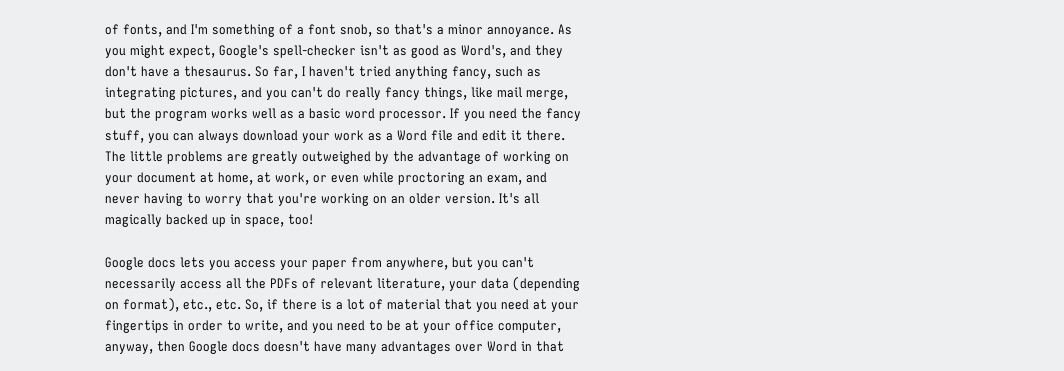of fonts, and I'm something of a font snob, so that's a minor annoyance. As you might expect, Google's spell-checker isn't as good as Word's, and they don't have a thesaurus. So far, I haven't tried anything fancy, such as integrating pictures, and you can't do really fancy things, like mail merge, but the program works well as a basic word processor. If you need the fancy stuff, you can always download your work as a Word file and edit it there. The little problems are greatly outweighed by the advantage of working on your document at home, at work, or even while proctoring an exam, and never having to worry that you're working on an older version. It's all magically backed up in space, too!

Google docs lets you access your paper from anywhere, but you can't necessarily access all the PDFs of relevant literature, your data (depending on format), etc., etc. So, if there is a lot of material that you need at your fingertips in order to write, and you need to be at your office computer, anyway, then Google docs doesn't have many advantages over Word in that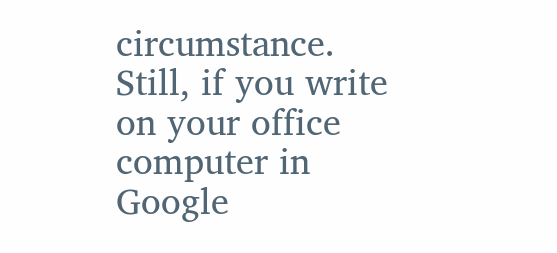circumstance. Still, if you write on your office computer in Google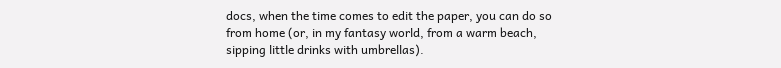docs, when the time comes to edit the paper, you can do so from home (or, in my fantasy world, from a warm beach, sipping little drinks with umbrellas).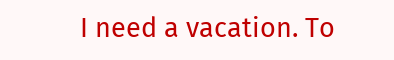I need a vacation. To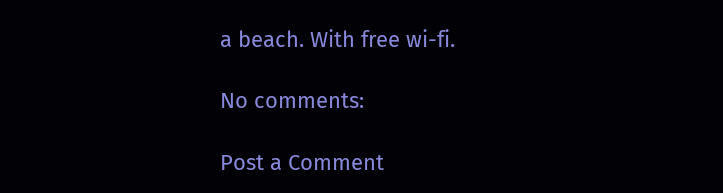a beach. With free wi-fi.

No comments:

Post a Comment